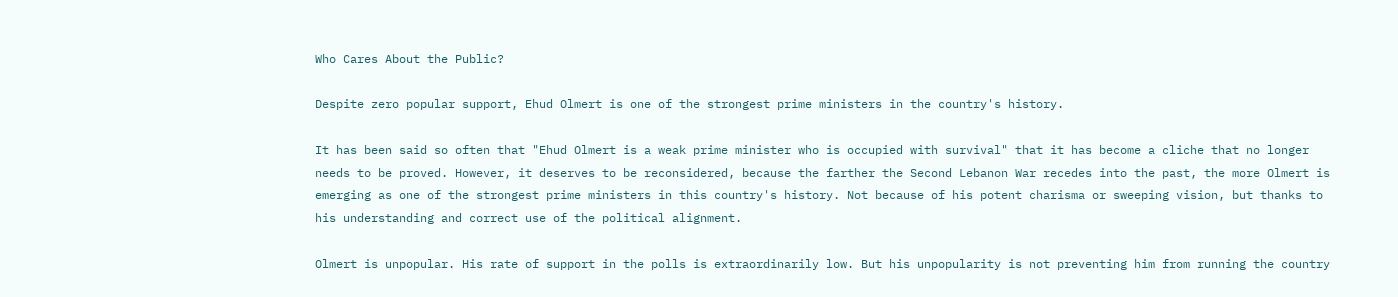Who Cares About the Public?

Despite zero popular support, Ehud Olmert is one of the strongest prime ministers in the country's history.

It has been said so often that "Ehud Olmert is a weak prime minister who is occupied with survival" that it has become a cliche that no longer needs to be proved. However, it deserves to be reconsidered, because the farther the Second Lebanon War recedes into the past, the more Olmert is emerging as one of the strongest prime ministers in this country's history. Not because of his potent charisma or sweeping vision, but thanks to his understanding and correct use of the political alignment.

Olmert is unpopular. His rate of support in the polls is extraordinarily low. But his unpopularity is not preventing him from running the country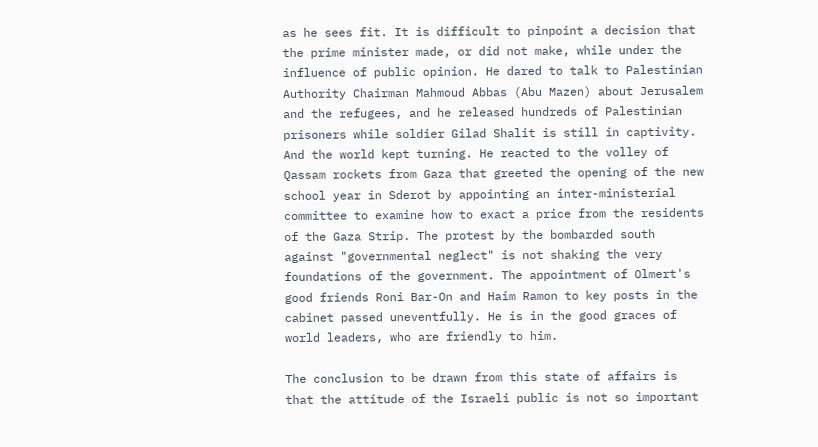as he sees fit. It is difficult to pinpoint a decision that the prime minister made, or did not make, while under the influence of public opinion. He dared to talk to Palestinian Authority Chairman Mahmoud Abbas (Abu Mazen) about Jerusalem and the refugees, and he released hundreds of Palestinian prisoners while soldier Gilad Shalit is still in captivity. And the world kept turning. He reacted to the volley of Qassam rockets from Gaza that greeted the opening of the new school year in Sderot by appointing an inter-ministerial committee to examine how to exact a price from the residents of the Gaza Strip. The protest by the bombarded south against "governmental neglect" is not shaking the very foundations of the government. The appointment of Olmert's good friends Roni Bar-On and Haim Ramon to key posts in the cabinet passed uneventfully. He is in the good graces of world leaders, who are friendly to him.

The conclusion to be drawn from this state of affairs is that the attitude of the Israeli public is not so important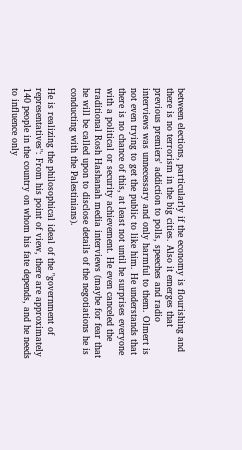between elections, particularly if the economy is flourishing and there is no terrorism in the big cities. Also it emerges that previous premiers' addiction to polls, speeches and radio interviews was unnecessary and only harmful to them. Olmert is not even trying to get the public to like him. He understands that there is no chance of this, at least not until he surprises everyone with a political or security achievement. He even canceled the traditional Rosh Hashanah media interviews (maybe for fear that he will be called upon to disclose details of the negotiations he is conducting with the Palestinians).

He is realizing the philosophical ideal of the "government of representatives": From his point of view, there are approximately 140 people in the country on whom his fate depends, and he needs to influence only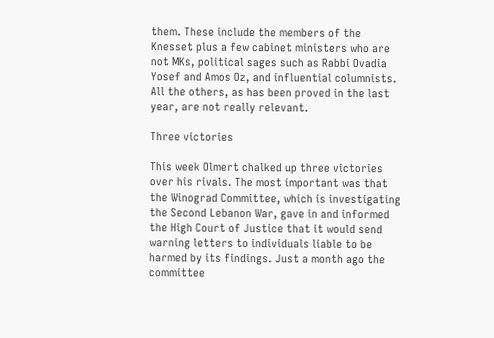them. These include the members of the Knesset plus a few cabinet ministers who are not MKs, political sages such as Rabbi Ovadia Yosef and Amos Oz, and influential columnists. All the others, as has been proved in the last year, are not really relevant.

Three victories

This week Olmert chalked up three victories over his rivals. The most important was that the Winograd Committee, which is investigating the Second Lebanon War, gave in and informed the High Court of Justice that it would send warning letters to individuals liable to be harmed by its findings. Just a month ago the committee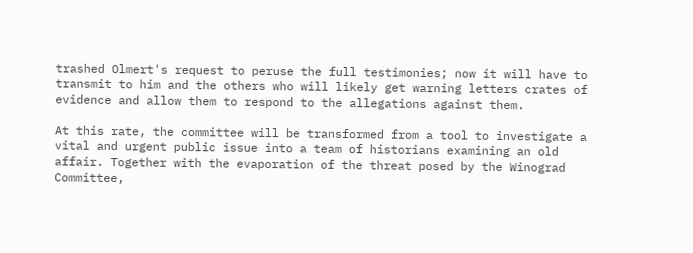trashed Olmert's request to peruse the full testimonies; now it will have to transmit to him and the others who will likely get warning letters crates of evidence and allow them to respond to the allegations against them.

At this rate, the committee will be transformed from a tool to investigate a vital and urgent public issue into a team of historians examining an old affair. Together with the evaporation of the threat posed by the Winograd Committee,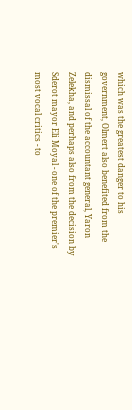which was the greatest danger to his government, Olmert also benefited from the dismissal of the accountant general, Yaron Zelekha, and perhaps also from the decision by Sderot mayor Eli Moyal - one of the premier's most vocal critics - to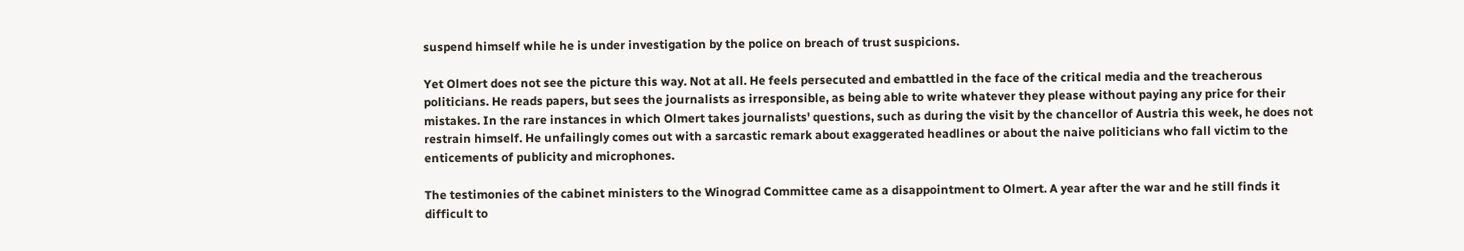suspend himself while he is under investigation by the police on breach of trust suspicions.

Yet Olmert does not see the picture this way. Not at all. He feels persecuted and embattled in the face of the critical media and the treacherous politicians. He reads papers, but sees the journalists as irresponsible, as being able to write whatever they please without paying any price for their mistakes. In the rare instances in which Olmert takes journalists' questions, such as during the visit by the chancellor of Austria this week, he does not restrain himself. He unfailingly comes out with a sarcastic remark about exaggerated headlines or about the naive politicians who fall victim to the enticements of publicity and microphones.

The testimonies of the cabinet ministers to the Winograd Committee came as a disappointment to Olmert. A year after the war and he still finds it difficult to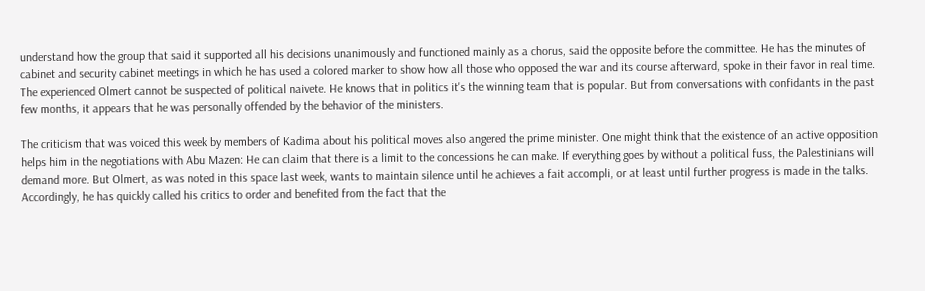understand how the group that said it supported all his decisions unanimously and functioned mainly as a chorus, said the opposite before the committee. He has the minutes of cabinet and security cabinet meetings in which he has used a colored marker to show how all those who opposed the war and its course afterward, spoke in their favor in real time. The experienced Olmert cannot be suspected of political naivete. He knows that in politics it's the winning team that is popular. But from conversations with confidants in the past few months, it appears that he was personally offended by the behavior of the ministers.

The criticism that was voiced this week by members of Kadima about his political moves also angered the prime minister. One might think that the existence of an active opposition helps him in the negotiations with Abu Mazen: He can claim that there is a limit to the concessions he can make. If everything goes by without a political fuss, the Palestinians will demand more. But Olmert, as was noted in this space last week, wants to maintain silence until he achieves a fait accompli, or at least until further progress is made in the talks. Accordingly, he has quickly called his critics to order and benefited from the fact that the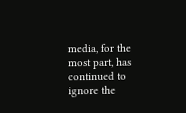media, for the most part, has continued to ignore the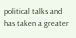political talks and has taken a greater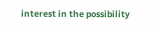interest in the possibility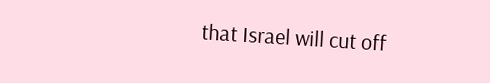that Israel will cut off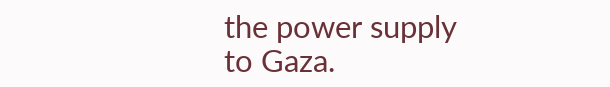the power supply to Gaza.